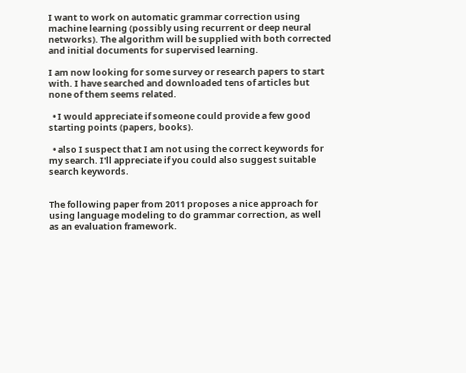I want to work on automatic grammar correction using machine learning (possibly using recurrent or deep neural networks). The algorithm will be supplied with both corrected and initial documents for supervised learning.

I am now looking for some survey or research papers to start with. I have searched and downloaded tens of articles but none of them seems related.

  • I would appreciate if someone could provide a few good starting points (papers, books).

  • also I suspect that I am not using the correct keywords for my search. I'll appreciate if you could also suggest suitable search keywords.


The following paper from 2011 proposes a nice approach for using language modeling to do grammar correction, as well as an evaluation framework.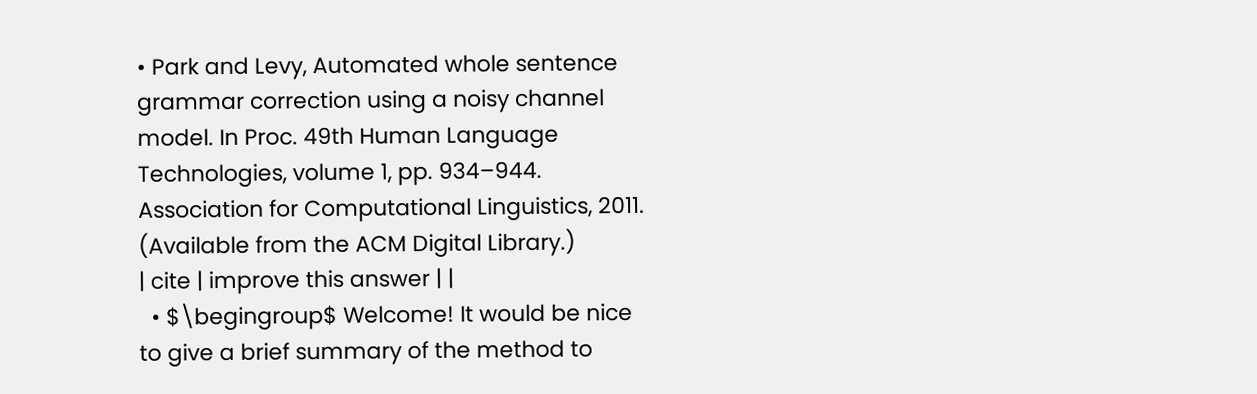• Park and Levy, Automated whole sentence grammar correction using a noisy channel model. In Proc. 49th Human Language Technologies, volume 1, pp. 934–944. Association for Computational Linguistics, 2011. (Available from the ACM Digital Library.)
| cite | improve this answer | |
  • $\begingroup$ Welcome! It would be nice to give a brief summary of the method to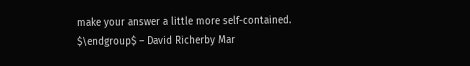make your answer a little more self-contained. $\endgroup$ – David Richerby Mar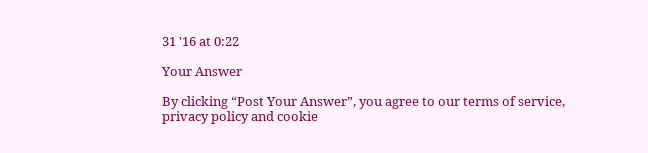31 '16 at 0:22

Your Answer

By clicking “Post Your Answer”, you agree to our terms of service, privacy policy and cookie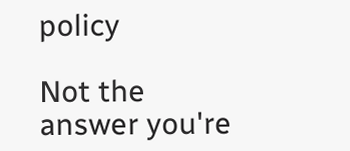policy

Not the answer you're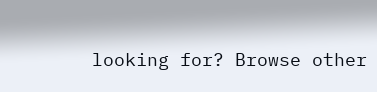looking for? Browse other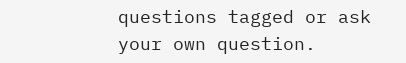questions tagged or ask your own question.